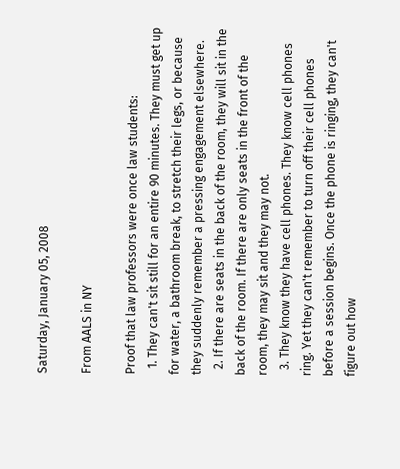Saturday, January 05, 2008

From AALS in NY

Proof that law professors were once law students:
  1. They can't sit still for an entire 90 minutes. They must get up for water, a bathroom break, to stretch their legs, or because they suddenly remember a pressing engagement elsewhere.
  2. If there are seats in the back of the room, they will sit in the back of the room. If there are only seats in the front of the room, they may sit and they may not.
  3. They know they have cell phones. They know cell phones ring. Yet they can't remember to turn off their cell phones before a session begins. Once the phone is ringing, they can't figure out how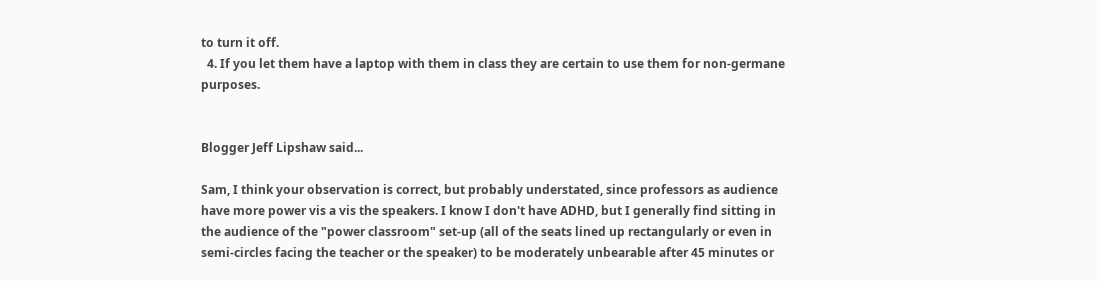to turn it off.
  4. If you let them have a laptop with them in class they are certain to use them for non-germane purposes.


Blogger Jeff Lipshaw said...

Sam, I think your observation is correct, but probably understated, since professors as audience have more power vis a vis the speakers. I know I don't have ADHD, but I generally find sitting in the audience of the "power classroom" set-up (all of the seats lined up rectangularly or even in semi-circles facing the teacher or the speaker) to be moderately unbearable after 45 minutes or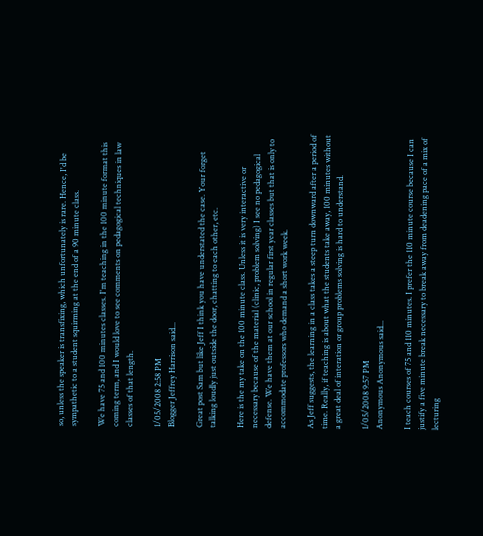so, unless the speaker is transfixing, which unfortunately is rare. Hence, I'd be sympathetic to a student squirming at the end of a 90 minute class.

We have 75 and 100 minutes classes. I'm teaching in the 100 minute format this coming term, and I would love to see comments on pedagogical techniques in law classes of that length.

1/05/2008 2:58 PM
Blogger Jeffrey Harrison said...

Great post Sam but like Jeff I think you have understated the case. Your forget talking loudly just outside the door, chatting to each other, etc.

Here is the my take on the 100 minute class. Unless it is very interactive or necessary because of the material (clinic, problem solving) I see no pedagogical defense. We have them at our school in regular first year classes but that is only to accommodate professors who demand a short work week.

As Jeff suggests, the learning in a class takes a steep turn downward after a period of time. Really, if teaching is about what the students take away, 100 minutes without a great deal of interation or group problems solving is hard to understand.

1/05/2008 9:57 PM
Anonymous Anonymous said...

I teach courses of 75 and 110 minutes. I prefer the 110 minute course because I can justify a five minute break necessary to break away from deadening pace of a mix of lecturing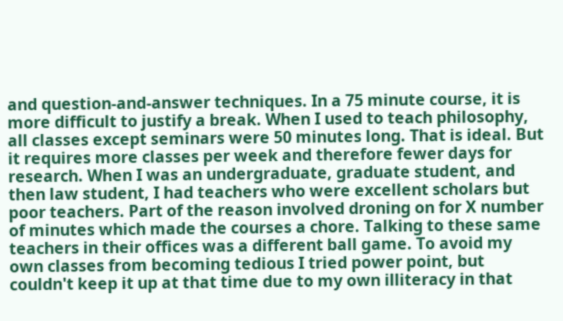and question-and-answer techniques. In a 75 minute course, it is more difficult to justify a break. When I used to teach philosophy, all classes except seminars were 50 minutes long. That is ideal. But it requires more classes per week and therefore fewer days for research. When I was an undergraduate, graduate student, and then law student, I had teachers who were excellent scholars but poor teachers. Part of the reason involved droning on for X number of minutes which made the courses a chore. Talking to these same teachers in their offices was a different ball game. To avoid my own classes from becoming tedious I tried power point, but couldn't keep it up at that time due to my own illiteracy in that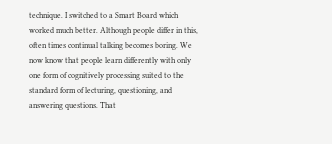technique. I switched to a Smart Board which worked much better. Although people differ in this, often times continual talking becomes boring. We now know that people learn differently with only one form of cognitively processing suited to the standard form of lecturing, questioning, and answering questions. That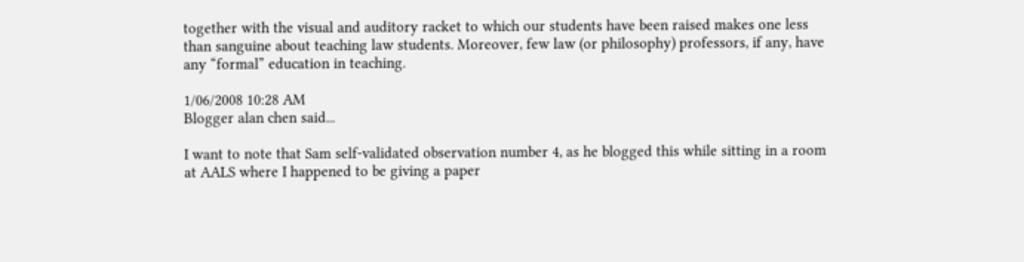together with the visual and auditory racket to which our students have been raised makes one less than sanguine about teaching law students. Moreover, few law (or philosophy) professors, if any, have any “formal” education in teaching.

1/06/2008 10:28 AM
Blogger alan chen said...

I want to note that Sam self-validated observation number 4, as he blogged this while sitting in a room at AALS where I happened to be giving a paper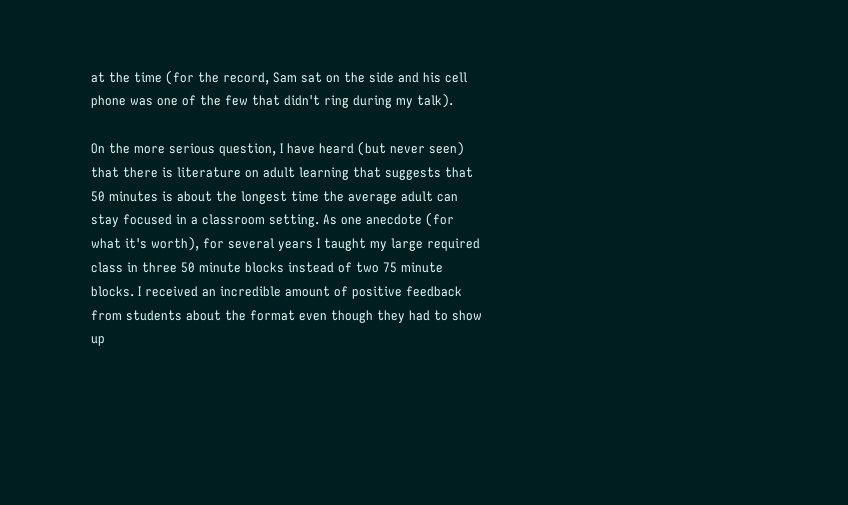at the time (for the record, Sam sat on the side and his cell phone was one of the few that didn't ring during my talk).

On the more serious question, I have heard (but never seen) that there is literature on adult learning that suggests that 50 minutes is about the longest time the average adult can stay focused in a classroom setting. As one anecdote (for what it's worth), for several years I taught my large required class in three 50 minute blocks instead of two 75 minute blocks. I received an incredible amount of positive feedback from students about the format even though they had to show up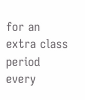for an extra class period every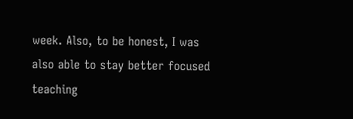week. Also, to be honest, I was also able to stay better focused teaching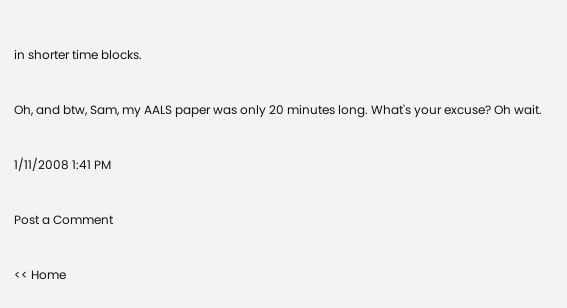in shorter time blocks.

Oh, and btw, Sam, my AALS paper was only 20 minutes long. What's your excuse? Oh wait.

1/11/2008 1:41 PM

Post a Comment

<< Home